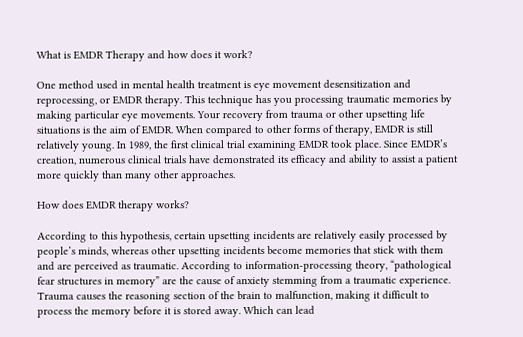What is EMDR Therapy and how does it work?

One method used in mental health treatment is eye movement desensitization and reprocessing, or EMDR therapy. This technique has you processing traumatic memories by making particular eye movements. Your recovery from trauma or other upsetting life situations is the aim of EMDR. When compared to other forms of therapy, EMDR is still relatively young. In 1989, the first clinical trial examining EMDR took place. Since EMDR’s creation, numerous clinical trials have demonstrated its efficacy and ability to assist a patient more quickly than many other approaches.

How does EMDR therapy works?

According to this hypothesis, certain upsetting incidents are relatively easily processed by people’s minds, whereas other upsetting incidents become memories that stick with them and are perceived as traumatic. According to information-processing theory, “pathological fear structures in memory” are the cause of anxiety stemming from a traumatic experience. Trauma causes the reasoning section of the brain to malfunction, making it difficult to process the memory before it is stored away. Which can lead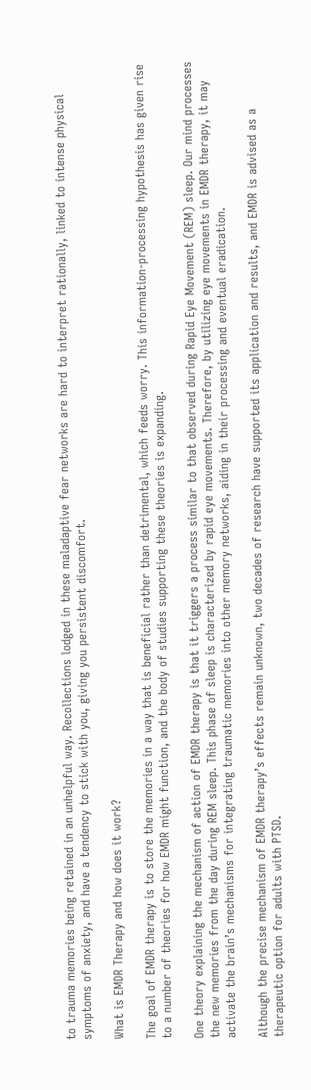to trauma memories being retained in an unhelpful way. Recollections lodged in these maladaptive fear networks are hard to interpret rationally, linked to intense physical symptoms of anxiety, and have a tendency to stick with you, giving you persistent discomfort.

What is EMDR Therapy and how does it work?

The goal of EMDR therapy is to store the memories in a way that is beneficial rather than detrimental, which feeds worry. This information-processing hypothesis has given rise to a number of theories for how EMDR might function, and the body of studies supporting these theories is expanding.

One theory explaining the mechanism of action of EMDR therapy is that it triggers a process similar to that observed during Rapid Eye Movement (REM) sleep. Our mind processes the new memories from the day during REM sleep. This phase of sleep is characterized by rapid eye movements. Therefore, by utilizing eye movements in EMDR therapy, it may activate the brain’s mechanisms for integrating traumatic memories into other memory networks, aiding in their processing and eventual eradication.

Although the precise mechanism of EMDR therapy’s effects remain unknown, two decades of research have supported its application and results, and EMDR is advised as a therapeutic option for adults with PTSD.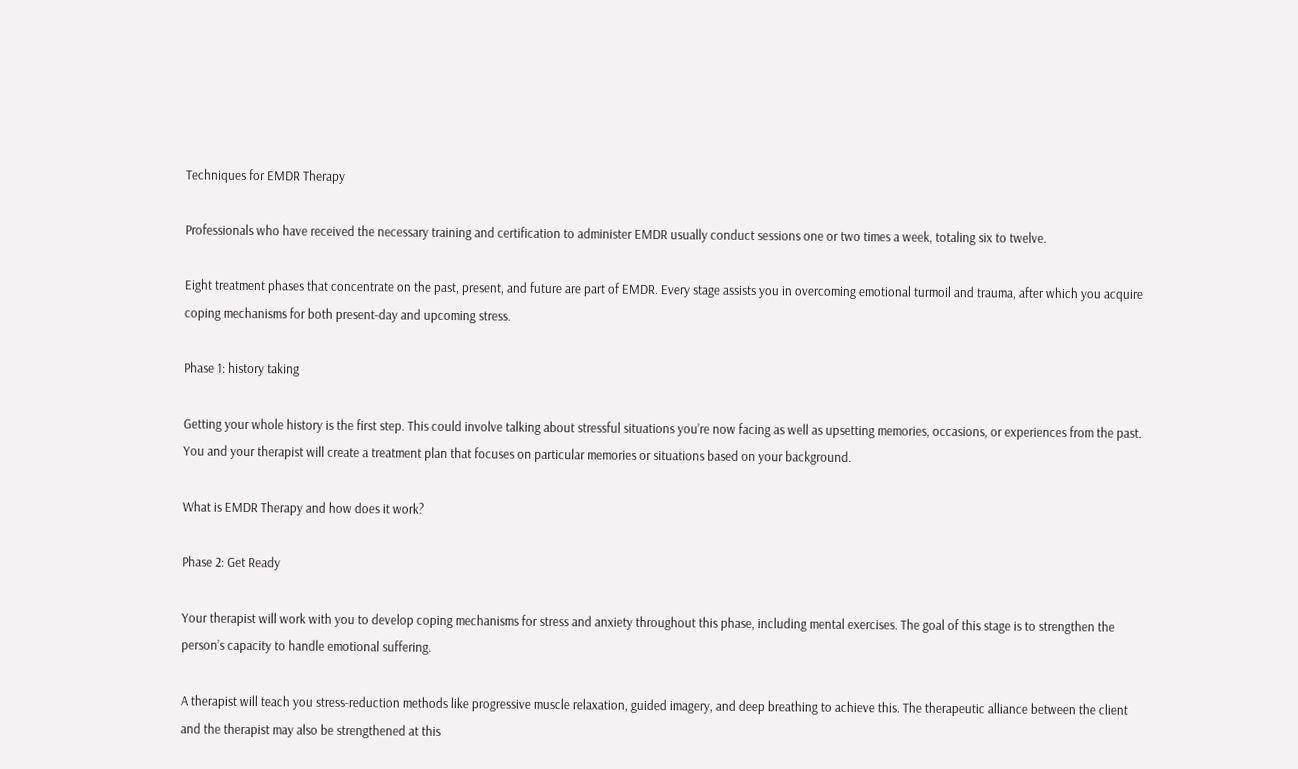Techniques for EMDR Therapy

Professionals who have received the necessary training and certification to administer EMDR usually conduct sessions one or two times a week, totaling six to twelve.

Eight treatment phases that concentrate on the past, present, and future are part of EMDR. Every stage assists you in overcoming emotional turmoil and trauma, after which you acquire coping mechanisms for both present-day and upcoming stress.

Phase 1: history taking

Getting your whole history is the first step. This could involve talking about stressful situations you’re now facing as well as upsetting memories, occasions, or experiences from the past. You and your therapist will create a treatment plan that focuses on particular memories or situations based on your background.

What is EMDR Therapy and how does it work?

Phase 2: Get Ready

Your therapist will work with you to develop coping mechanisms for stress and anxiety throughout this phase, including mental exercises. The goal of this stage is to strengthen the person’s capacity to handle emotional suffering.

A therapist will teach you stress-reduction methods like progressive muscle relaxation, guided imagery, and deep breathing to achieve this. The therapeutic alliance between the client and the therapist may also be strengthened at this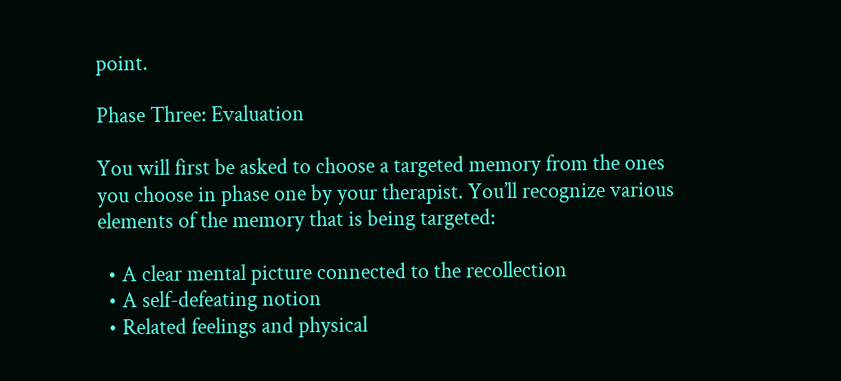point.

Phase Three: Evaluation

You will first be asked to choose a targeted memory from the ones you choose in phase one by your therapist. You’ll recognize various elements of the memory that is being targeted:

  • A clear mental picture connected to the recollection
  • A self-defeating notion
  • Related feelings and physical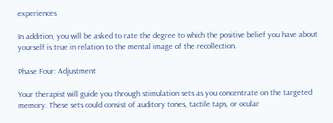experiences

In addition, you will be asked to rate the degree to which the positive belief you have about yourself is true in relation to the mental image of the recollection.

Phase Four: Adjustment

Your therapist will guide you through stimulation sets as you concentrate on the targeted memory. These sets could consist of auditory tones, tactile taps, or ocular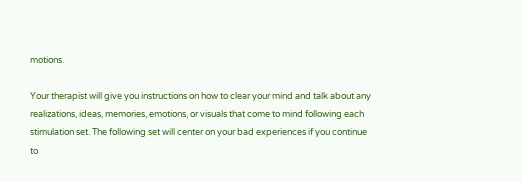motions.

Your therapist will give you instructions on how to clear your mind and talk about any realizations, ideas, memories, emotions, or visuals that come to mind following each stimulation set. The following set will center on your bad experiences if you continue to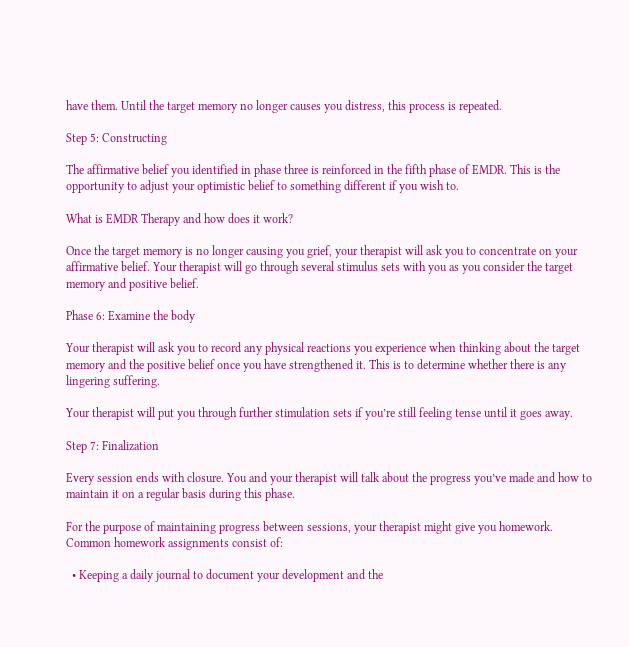have them. Until the target memory no longer causes you distress, this process is repeated.

Step 5: Constructing

The affirmative belief you identified in phase three is reinforced in the fifth phase of EMDR. This is the opportunity to adjust your optimistic belief to something different if you wish to.

What is EMDR Therapy and how does it work?

Once the target memory is no longer causing you grief, your therapist will ask you to concentrate on your affirmative belief. Your therapist will go through several stimulus sets with you as you consider the target memory and positive belief.

Phase 6: Examine the body

Your therapist will ask you to record any physical reactions you experience when thinking about the target memory and the positive belief once you have strengthened it. This is to determine whether there is any lingering suffering.

Your therapist will put you through further stimulation sets if you’re still feeling tense until it goes away.

Step 7: Finalization

Every session ends with closure. You and your therapist will talk about the progress you’ve made and how to maintain it on a regular basis during this phase.

For the purpose of maintaining progress between sessions, your therapist might give you homework. Common homework assignments consist of:

  • Keeping a daily journal to document your development and the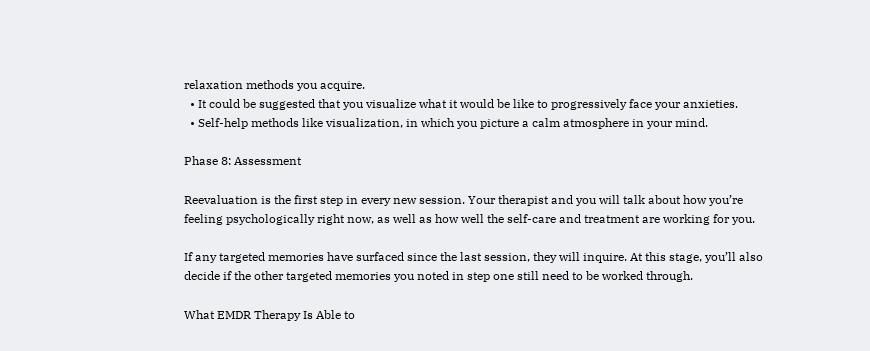relaxation methods you acquire.
  • It could be suggested that you visualize what it would be like to progressively face your anxieties.
  • Self-help methods like visualization, in which you picture a calm atmosphere in your mind.

Phase 8: Assessment

Reevaluation is the first step in every new session. Your therapist and you will talk about how you’re feeling psychologically right now, as well as how well the self-care and treatment are working for you.

If any targeted memories have surfaced since the last session, they will inquire. At this stage, you’ll also decide if the other targeted memories you noted in step one still need to be worked through.

What EMDR Therapy Is Able to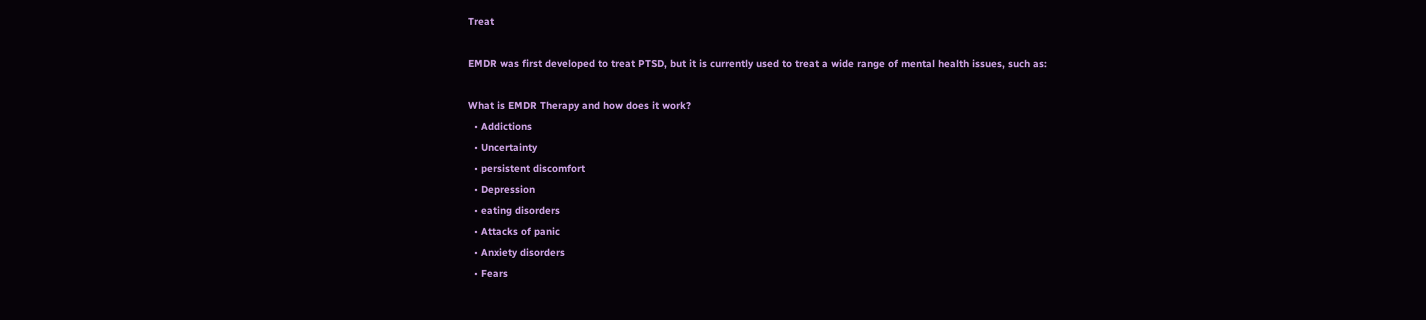Treat

EMDR was first developed to treat PTSD, but it is currently used to treat a wide range of mental health issues, such as:

What is EMDR Therapy and how does it work?
  • Addictions
  • Uncertainty
  • persistent discomfort
  • Depression
  • eating disorders
  • Attacks of panic
  • Anxiety disorders
  • Fears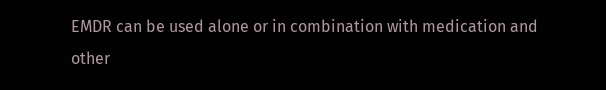EMDR can be used alone or in combination with medication and other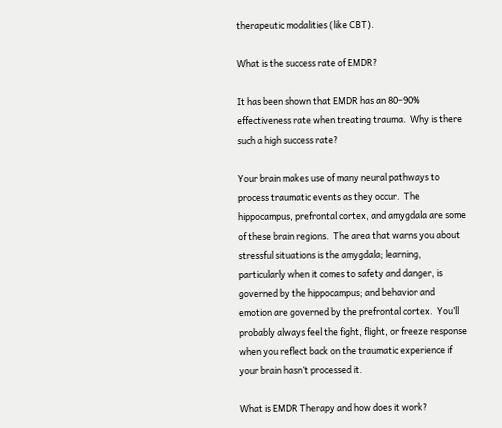therapeutic modalities (like CBT).

What is the success rate of EMDR?

It has been shown that EMDR has an 80–90% effectiveness rate when treating trauma.  Why is there such a high success rate?

Your brain makes use of many neural pathways to process traumatic events as they occur.  The hippocampus, prefrontal cortex, and amygdala are some of these brain regions.  The area that warns you about stressful situations is the amygdala; learning, particularly when it comes to safety and danger, is governed by the hippocampus; and behavior and emotion are governed by the prefrontal cortex.  You’ll probably always feel the fight, flight, or freeze response when you reflect back on the traumatic experience if your brain hasn’t processed it.

What is EMDR Therapy and how does it work?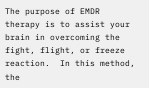The purpose of EMDR therapy is to assist your brain in overcoming the fight, flight, or freeze reaction.  In this method, the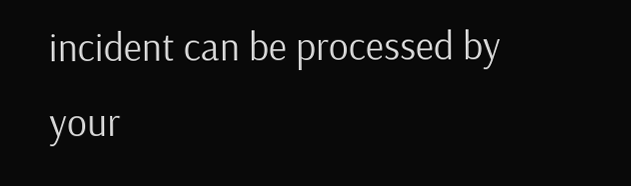incident can be processed by your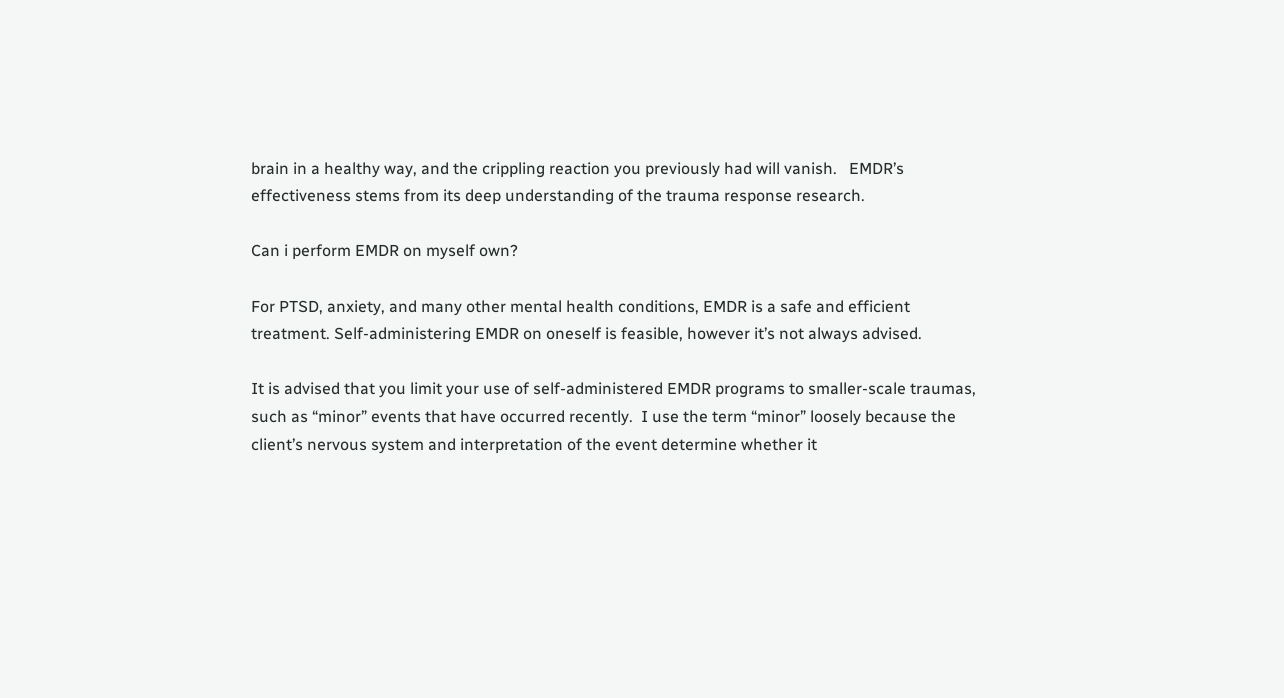brain in a healthy way, and the crippling reaction you previously had will vanish.   EMDR’s effectiveness stems from its deep understanding of the trauma response research.

Can i perform EMDR on myself own?

For PTSD, anxiety, and many other mental health conditions, EMDR is a safe and efficient treatment. Self-administering EMDR on oneself is feasible, however it’s not always advised.

It is advised that you limit your use of self-administered EMDR programs to smaller-scale traumas, such as “minor” events that have occurred recently.  I use the term “minor” loosely because the client’s nervous system and interpretation of the event determine whether it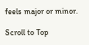feels major or minor.

Scroll to Top